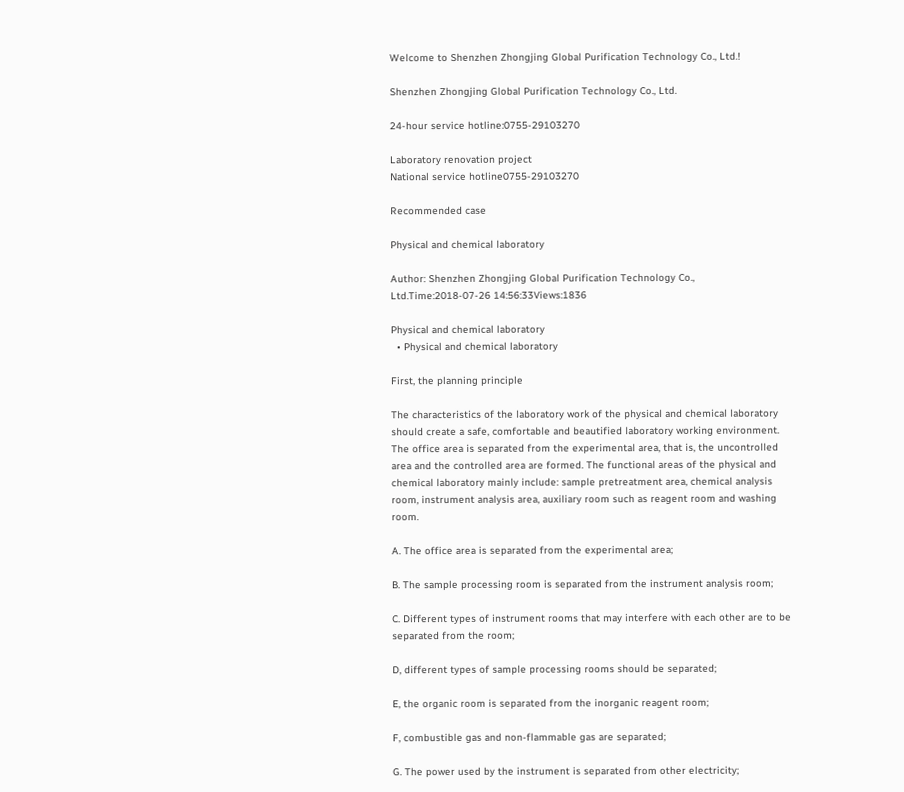Welcome to Shenzhen Zhongjing Global Purification Technology Co., Ltd.!

Shenzhen Zhongjing Global Purification Technology Co., Ltd.

24-hour service hotline:0755-29103270

Laboratory renovation project
National service hotline0755-29103270

Recommended case

Physical and chemical laboratory

Author: Shenzhen Zhongjing Global Purification Technology Co., Ltd.Time:2018-07-26 14:56:33Views:1836

Physical and chemical laboratory
  • Physical and chemical laboratory

First, the planning principle

The characteristics of the laboratory work of the physical and chemical laboratory should create a safe, comfortable and beautified laboratory working environment. The office area is separated from the experimental area, that is, the uncontrolled area and the controlled area are formed. The functional areas of the physical and chemical laboratory mainly include: sample pretreatment area, chemical analysis room, instrument analysis area, auxiliary room such as reagent room and washing room.

A. The office area is separated from the experimental area;

B. The sample processing room is separated from the instrument analysis room;

C. Different types of instrument rooms that may interfere with each other are to be separated from the room;

D, different types of sample processing rooms should be separated;

E, the organic room is separated from the inorganic reagent room;

F, combustible gas and non-flammable gas are separated;

G. The power used by the instrument is separated from other electricity;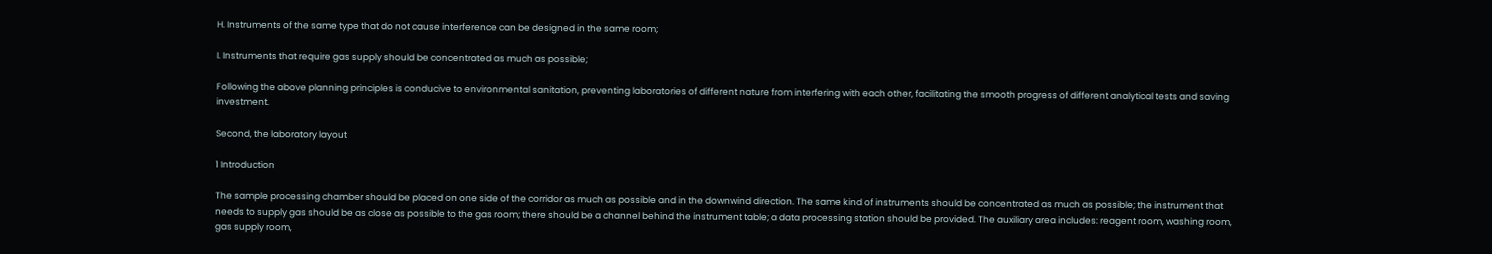H. Instruments of the same type that do not cause interference can be designed in the same room;

I. Instruments that require gas supply should be concentrated as much as possible;

Following the above planning principles is conducive to environmental sanitation, preventing laboratories of different nature from interfering with each other, facilitating the smooth progress of different analytical tests and saving investment.

Second, the laboratory layout

1 Introduction

The sample processing chamber should be placed on one side of the corridor as much as possible and in the downwind direction. The same kind of instruments should be concentrated as much as possible; the instrument that needs to supply gas should be as close as possible to the gas room; there should be a channel behind the instrument table; a data processing station should be provided. The auxiliary area includes: reagent room, washing room, gas supply room,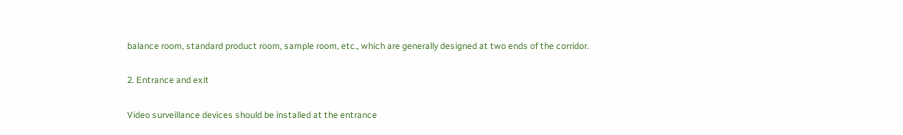balance room, standard product room, sample room, etc., which are generally designed at two ends of the corridor.

2. Entrance and exit

Video surveillance devices should be installed at the entrance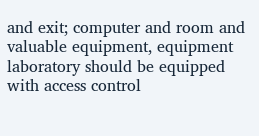and exit; computer and room and valuable equipment, equipment laboratory should be equipped with access control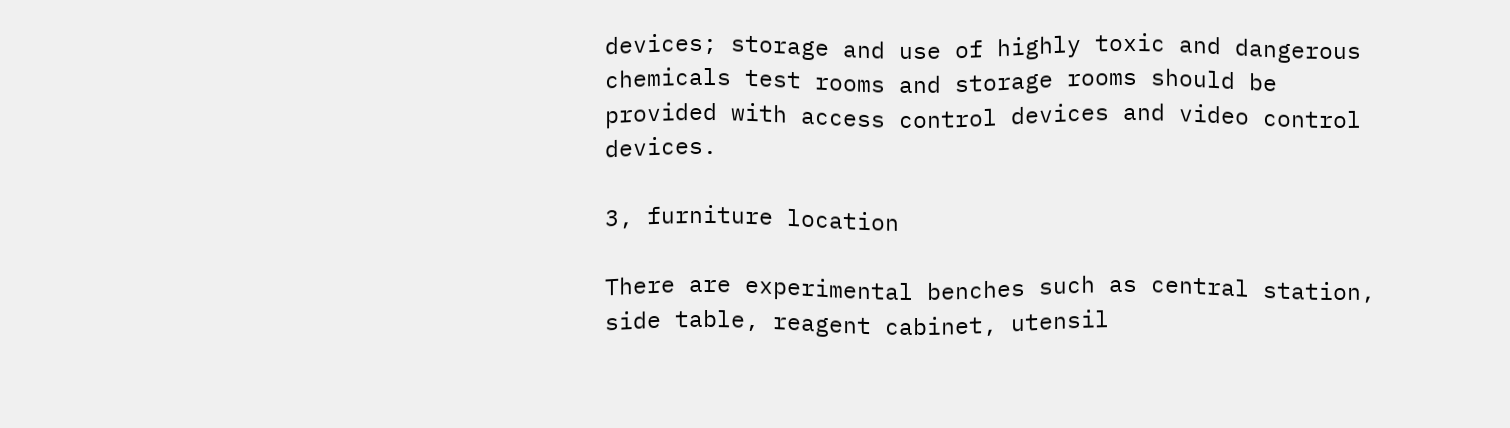devices; storage and use of highly toxic and dangerous chemicals test rooms and storage rooms should be provided with access control devices and video control devices.

3, furniture location

There are experimental benches such as central station, side table, reagent cabinet, utensil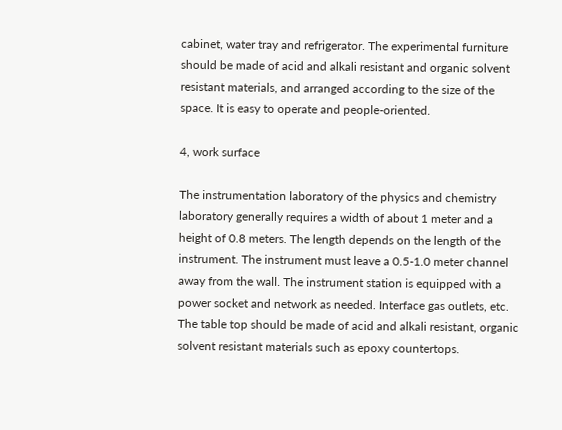cabinet, water tray and refrigerator. The experimental furniture should be made of acid and alkali resistant and organic solvent resistant materials, and arranged according to the size of the space. It is easy to operate and people-oriented.

4, work surface

The instrumentation laboratory of the physics and chemistry laboratory generally requires a width of about 1 meter and a height of 0.8 meters. The length depends on the length of the instrument. The instrument must leave a 0.5-1.0 meter channel away from the wall. The instrument station is equipped with a power socket and network as needed. Interface gas outlets, etc. The table top should be made of acid and alkali resistant, organic solvent resistant materials such as epoxy countertops.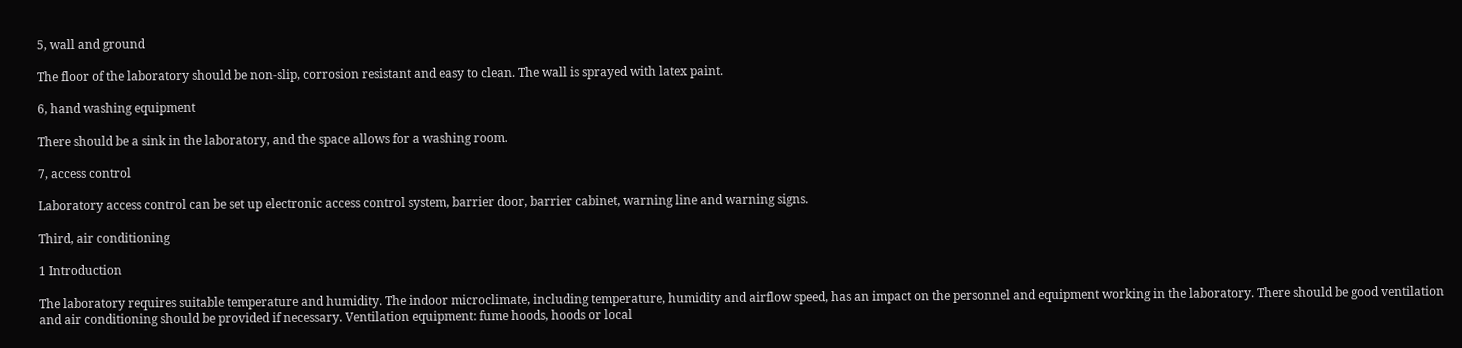5, wall and ground

The floor of the laboratory should be non-slip, corrosion resistant and easy to clean. The wall is sprayed with latex paint.

6, hand washing equipment

There should be a sink in the laboratory, and the space allows for a washing room.

7, access control

Laboratory access control can be set up electronic access control system, barrier door, barrier cabinet, warning line and warning signs.

Third, air conditioning

1 Introduction

The laboratory requires suitable temperature and humidity. The indoor microclimate, including temperature, humidity and airflow speed, has an impact on the personnel and equipment working in the laboratory. There should be good ventilation and air conditioning should be provided if necessary. Ventilation equipment: fume hoods, hoods or local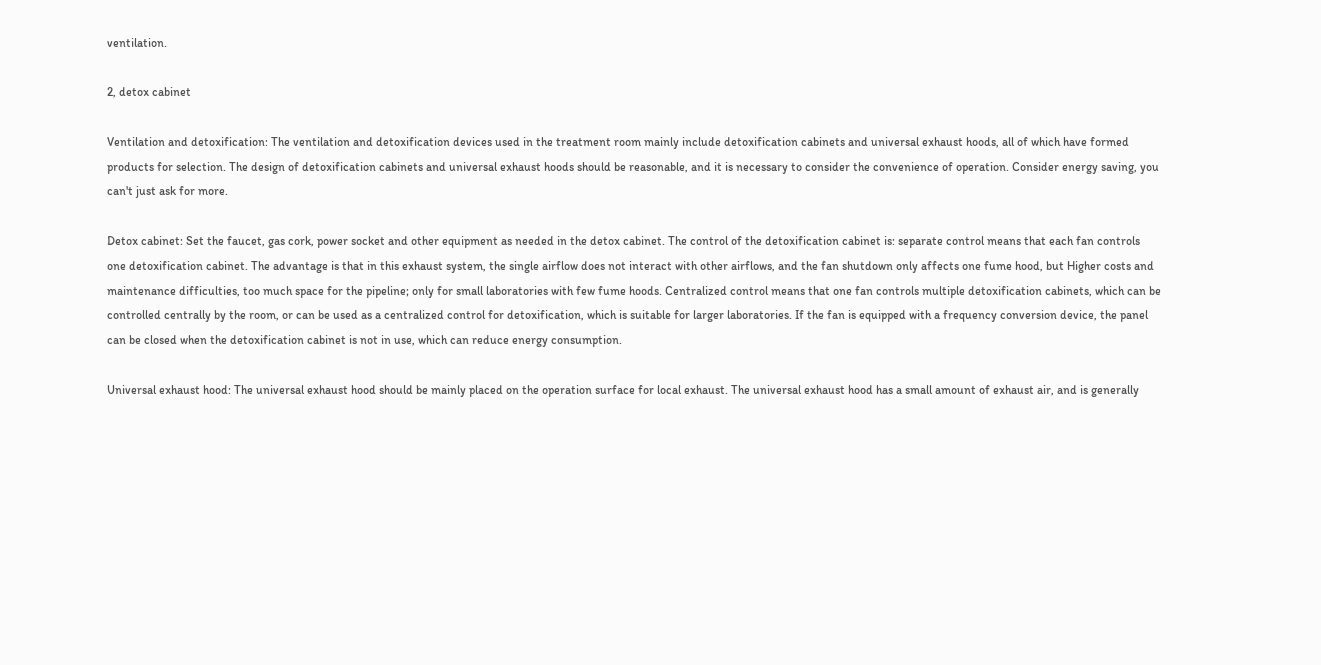ventilation.

2, detox cabinet

Ventilation and detoxification: The ventilation and detoxification devices used in the treatment room mainly include detoxification cabinets and universal exhaust hoods, all of which have formed products for selection. The design of detoxification cabinets and universal exhaust hoods should be reasonable, and it is necessary to consider the convenience of operation. Consider energy saving, you can't just ask for more.

Detox cabinet: Set the faucet, gas cork, power socket and other equipment as needed in the detox cabinet. The control of the detoxification cabinet is: separate control means that each fan controls one detoxification cabinet. The advantage is that in this exhaust system, the single airflow does not interact with other airflows, and the fan shutdown only affects one fume hood, but Higher costs and maintenance difficulties, too much space for the pipeline; only for small laboratories with few fume hoods. Centralized control means that one fan controls multiple detoxification cabinets, which can be controlled centrally by the room, or can be used as a centralized control for detoxification, which is suitable for larger laboratories. If the fan is equipped with a frequency conversion device, the panel can be closed when the detoxification cabinet is not in use, which can reduce energy consumption.

Universal exhaust hood: The universal exhaust hood should be mainly placed on the operation surface for local exhaust. The universal exhaust hood has a small amount of exhaust air, and is generally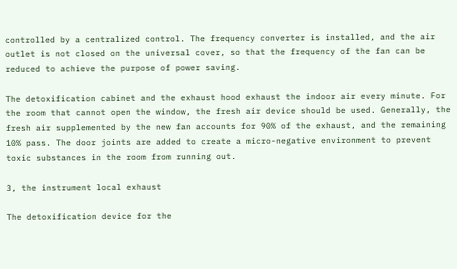controlled by a centralized control. The frequency converter is installed, and the air outlet is not closed on the universal cover, so that the frequency of the fan can be reduced to achieve the purpose of power saving.

The detoxification cabinet and the exhaust hood exhaust the indoor air every minute. For the room that cannot open the window, the fresh air device should be used. Generally, the fresh air supplemented by the new fan accounts for 90% of the exhaust, and the remaining 10% pass. The door joints are added to create a micro-negative environment to prevent toxic substances in the room from running out.

3, the instrument local exhaust

The detoxification device for the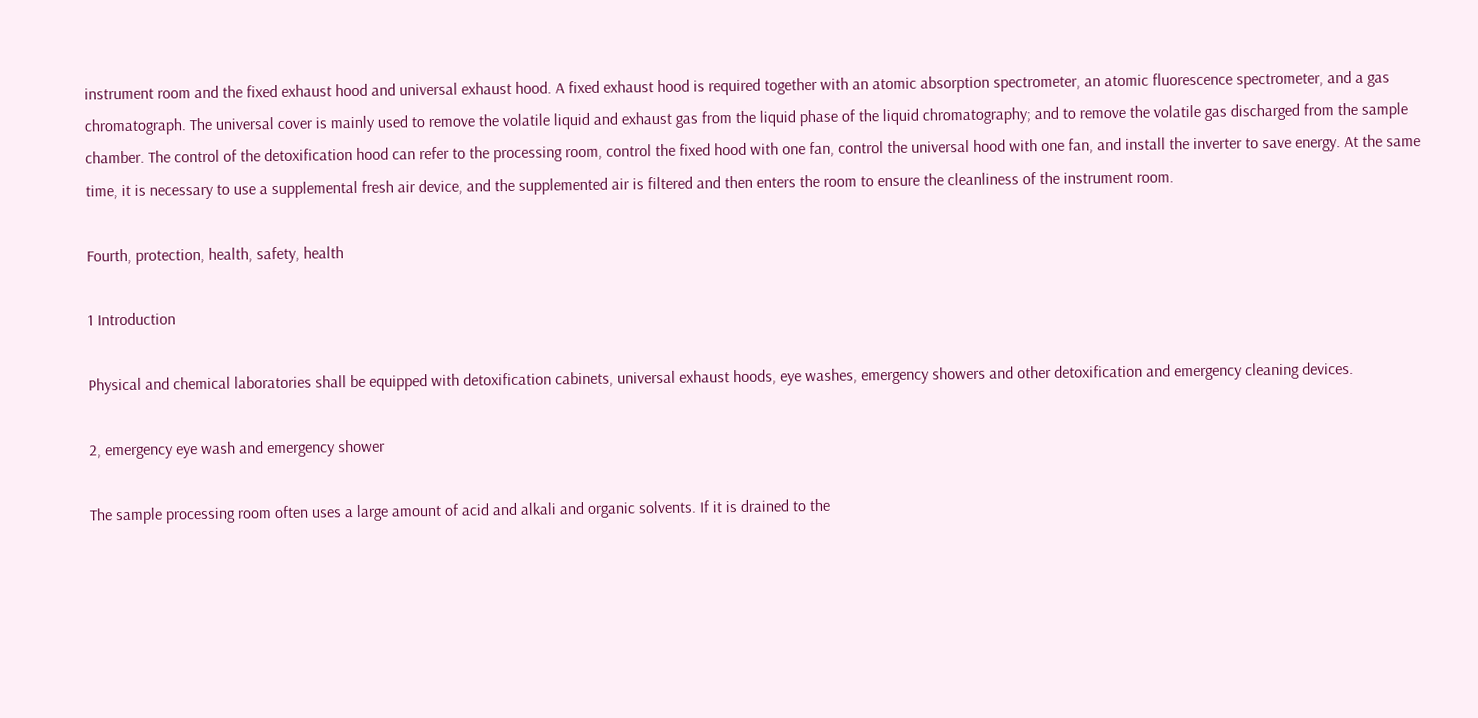instrument room and the fixed exhaust hood and universal exhaust hood. A fixed exhaust hood is required together with an atomic absorption spectrometer, an atomic fluorescence spectrometer, and a gas chromatograph. The universal cover is mainly used to remove the volatile liquid and exhaust gas from the liquid phase of the liquid chromatography; and to remove the volatile gas discharged from the sample chamber. The control of the detoxification hood can refer to the processing room, control the fixed hood with one fan, control the universal hood with one fan, and install the inverter to save energy. At the same time, it is necessary to use a supplemental fresh air device, and the supplemented air is filtered and then enters the room to ensure the cleanliness of the instrument room.

Fourth, protection, health, safety, health

1 Introduction

Physical and chemical laboratories shall be equipped with detoxification cabinets, universal exhaust hoods, eye washes, emergency showers and other detoxification and emergency cleaning devices.

2, emergency eye wash and emergency shower

The sample processing room often uses a large amount of acid and alkali and organic solvents. If it is drained to the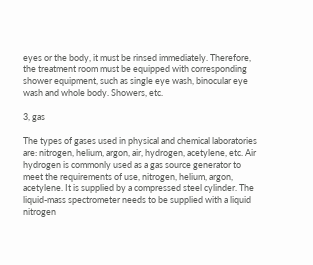eyes or the body, it must be rinsed immediately. Therefore, the treatment room must be equipped with corresponding shower equipment, such as single eye wash, binocular eye wash and whole body. Showers, etc.

3, gas

The types of gases used in physical and chemical laboratories are: nitrogen, helium, argon, air, hydrogen, acetylene, etc. Air hydrogen is commonly used as a gas source generator to meet the requirements of use, nitrogen, helium, argon, acetylene. It is supplied by a compressed steel cylinder. The liquid-mass spectrometer needs to be supplied with a liquid nitrogen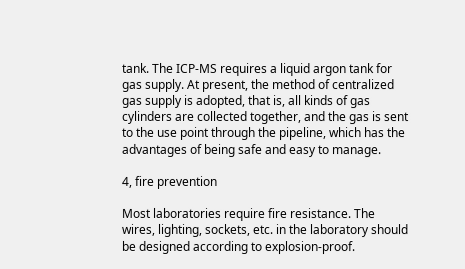tank. The ICP-MS requires a liquid argon tank for gas supply. At present, the method of centralized gas supply is adopted, that is, all kinds of gas cylinders are collected together, and the gas is sent to the use point through the pipeline, which has the advantages of being safe and easy to manage.

4, fire prevention

Most laboratories require fire resistance. The wires, lighting, sockets, etc. in the laboratory should be designed according to explosion-proof.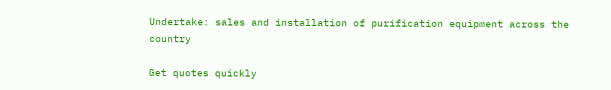Undertake: sales and installation of purification equipment across the country

Get quotes quickly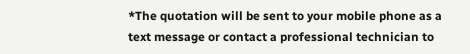*The quotation will be sent to your mobile phone as a text message or contact a professional technician to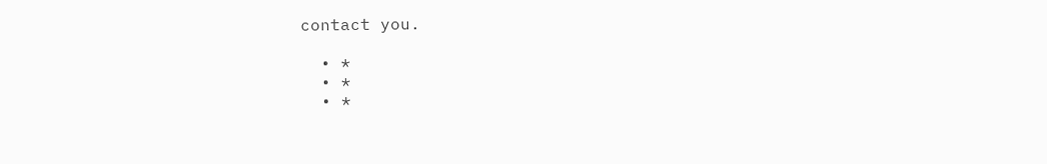contact you.

  • *
  • *
  • *